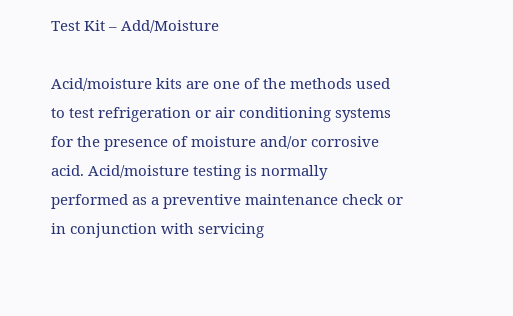Test Kit – Add/Moisture

Acid/moisture kits are one of the methods used to test refrigeration or air conditioning systems for the presence of moisture and/or corrosive acid. Acid/moisture testing is normally performed as a preventive maintenance check or in conjunction with servicing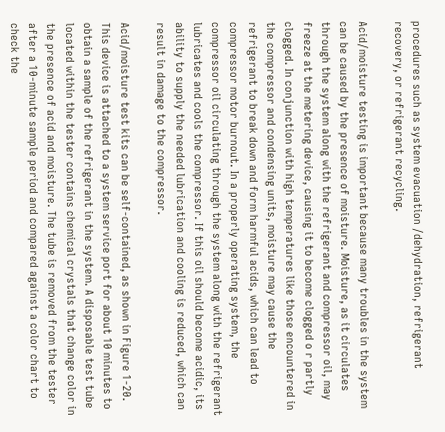procedures such as system evacuation /dehydration, refrigerant recovery, or refrigerant recycling.

Acid/moisture testing is important because many troubles in the system can be caused by the presence of moisture. Moisture, as it circulates through the system along with the refrigerant and compressor oil, may freeze at the metering device, causing it to become clogged o r partly clogged. In conjunction with high temperatures like those encountered in the compressor and condensing units, moisture may cause the refrigerant to break down and form harmful acids, which can lead to compressor motor burnout. In a properly operating system, the compressor oil circulating through the system along with the refrigerant lubricates and cools the compressor. If this oil should become acidic, its ability to supply the needed lubrication and cooling is reduced, which can result in damage to the compressor.

Acid/moisture test kits can be self-contained, as shown in Figure 1-20. This device is attached to a system service port for about 10 minutes to obtain a sample of the refrigerant in the system. A disposable test tube located within the tester contains chemical crystals that change color in the presence of acid and moisture. The tube is removed from the tester after a 10-minute sample period and compared against a color chart to check the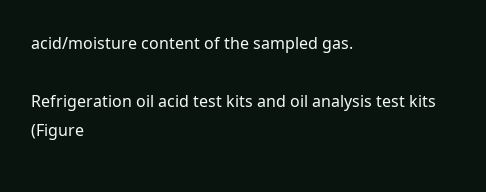acid/moisture content of the sampled gas.

Refrigeration oil acid test kits and oil analysis test kits (Figure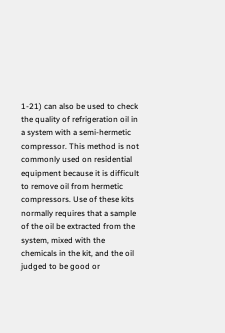1-21) can also be used to check the quality of refrigeration oil in a system with a semi-hermetic compressor. This method is not commonly used on residential equipment because it is difficult to remove oil from hermetic compressors. Use of these kits normally requires that a sample of the oil be extracted from the system, mixed with the chemicals in the kit, and the oil judged to be good or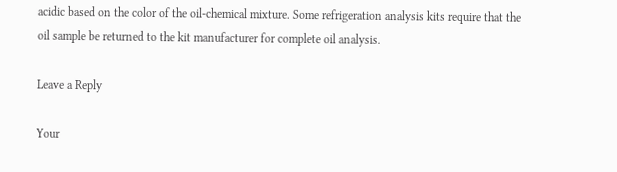acidic based on the color of the oil-chemical mixture. Some refrigeration analysis kits require that the oil sample be returned to the kit manufacturer for complete oil analysis.

Leave a Reply

Your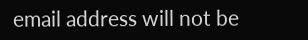email address will not be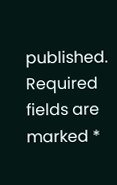published. Required fields are marked *